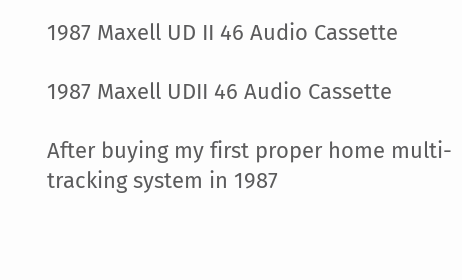1987 Maxell UD II 46 Audio Cassette

1987 Maxell UDII 46 Audio Cassette

After buying my first proper home multi-tracking system in 1987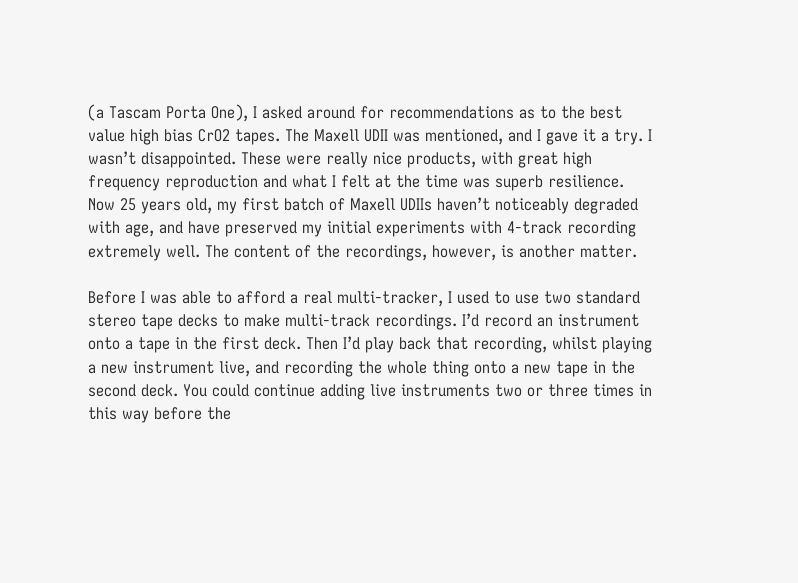(a Tascam Porta One), I asked around for recommendations as to the best value high bias CrO2 tapes. The Maxell UDII was mentioned, and I gave it a try. I wasn’t disappointed. These were really nice products, with great high frequency reproduction and what I felt at the time was superb resilience. Now 25 years old, my first batch of Maxell UDIIs haven’t noticeably degraded with age, and have preserved my initial experiments with 4-track recording extremely well. The content of the recordings, however, is another matter.

Before I was able to afford a real multi-tracker, I used to use two standard stereo tape decks to make multi-track recordings. I’d record an instrument onto a tape in the first deck. Then I’d play back that recording, whilst playing a new instrument live, and recording the whole thing onto a new tape in the second deck. You could continue adding live instruments two or three times in this way before the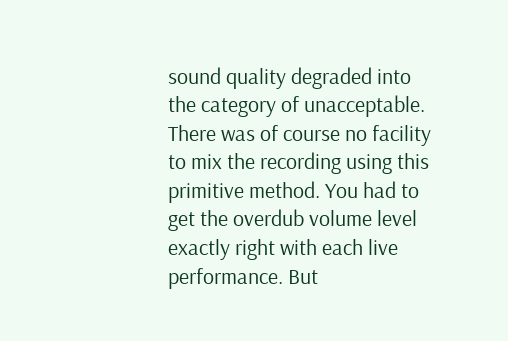sound quality degraded into the category of unacceptable. There was of course no facility to mix the recording using this primitive method. You had to get the overdub volume level exactly right with each live performance. But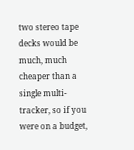two stereo tape decks would be much, much cheaper than a single multi-tracker, so if you were on a budget,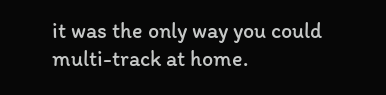it was the only way you could multi-track at home.